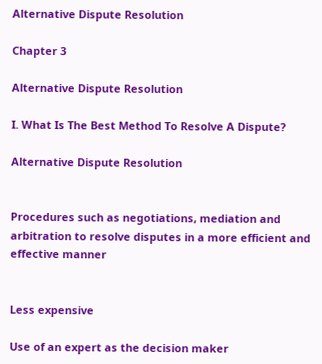Alternative Dispute Resolution

Chapter 3

Alternative Dispute Resolution

I. What Is The Best Method To Resolve A Dispute?

Alternative Dispute Resolution


Procedures such as negotiations, mediation and arbitration to resolve disputes in a more efficient and effective manner


Less expensive

Use of an expert as the decision maker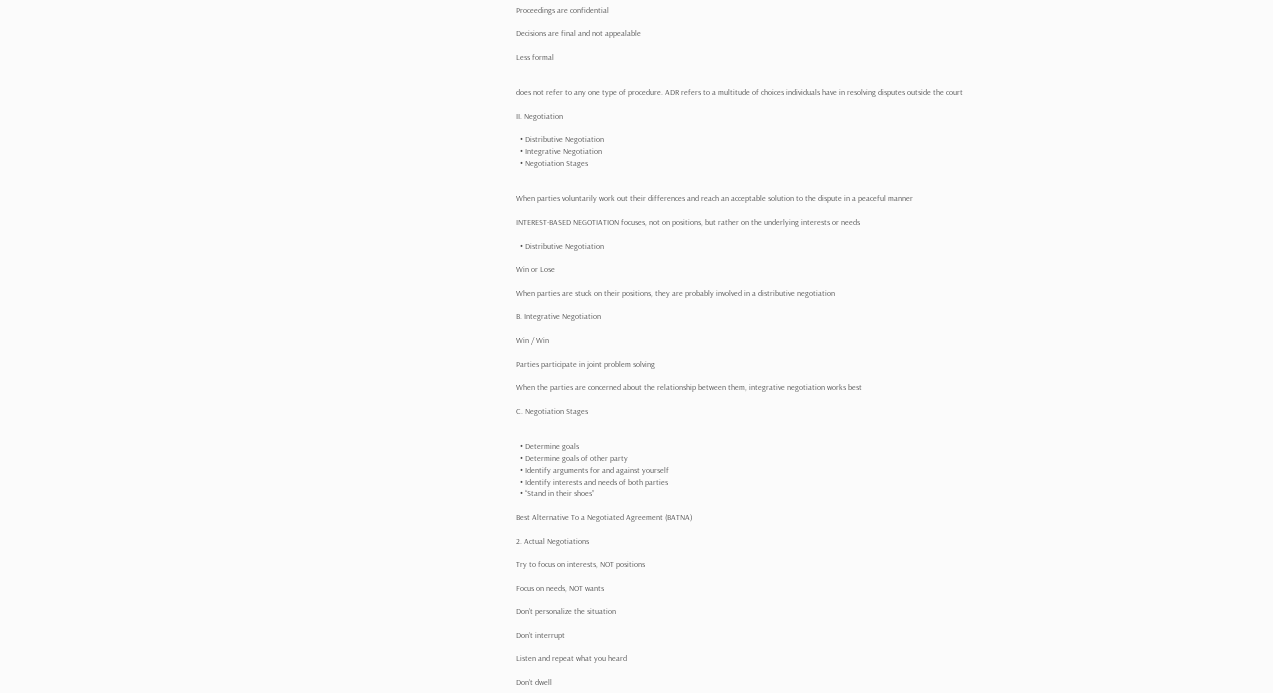Proceedings are confidential

Decisions are final and not appealable

Less formal


does not refer to any one type of procedure. ADR refers to a multitude of choices individuals have in resolving disputes outside the court

II. Negotiation

  • Distributive Negotiation
  • Integrative Negotiation
  • Negotiation Stages


When parties voluntarily work out their differences and reach an acceptable solution to the dispute in a peaceful manner

INTEREST-BASED NEGOTIATION focuses, not on positions, but rather on the underlying interests or needs

  • Distributive Negotiation

Win or Lose

When parties are stuck on their positions, they are probably involved in a distributive negotiation

B. Integrative Negotiation

Win / Win

Parties participate in joint problem solving

When the parties are concerned about the relationship between them, integrative negotiation works best

C. Negotiation Stages


  • Determine goals
  • Determine goals of other party
  • Identify arguments for and against yourself
  • Identify interests and needs of both parties
  • “Stand in their shoes”

Best Alternative To a Negotiated Agreement (BATNA)

2. Actual Negotiations

Try to focus on interests, NOT positions

Focus on needs, NOT wants

Don’t personalize the situation

Don’t interrupt

Listen and repeat what you heard

Don’t dwell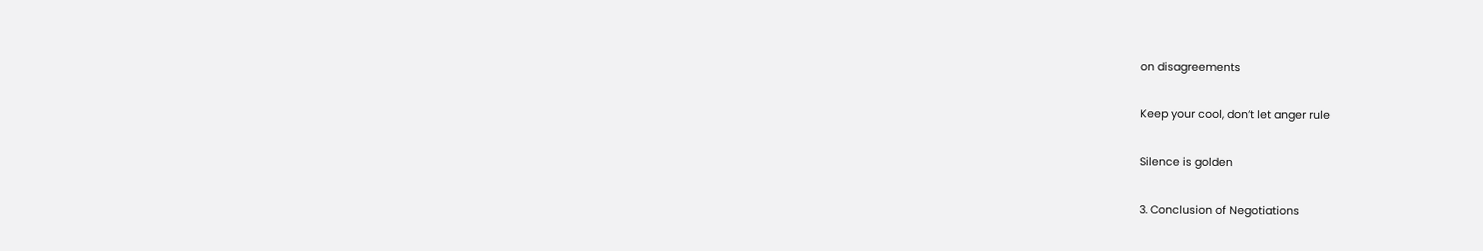on disagreements

Keep your cool, don’t let anger rule

Silence is golden

3. Conclusion of Negotiations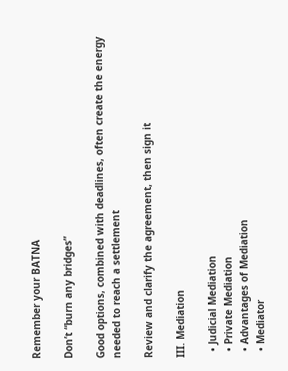Remember your BATNA

Don’t “burn any bridges”

Good options, combined with deadlines, often create the energy needed to reach a settlement

Review and clarify the agreement, then sign it

III. Mediation

  • Judicial Mediation
  • Private Mediation
  • Advantages of Mediation
  • Mediator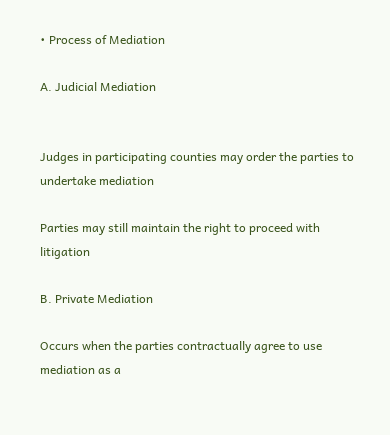• Process of Mediation

A. Judicial Mediation


Judges in participating counties may order the parties to undertake mediation

Parties may still maintain the right to proceed with litigation

B. Private Mediation

Occurs when the parties contractually agree to use mediation as a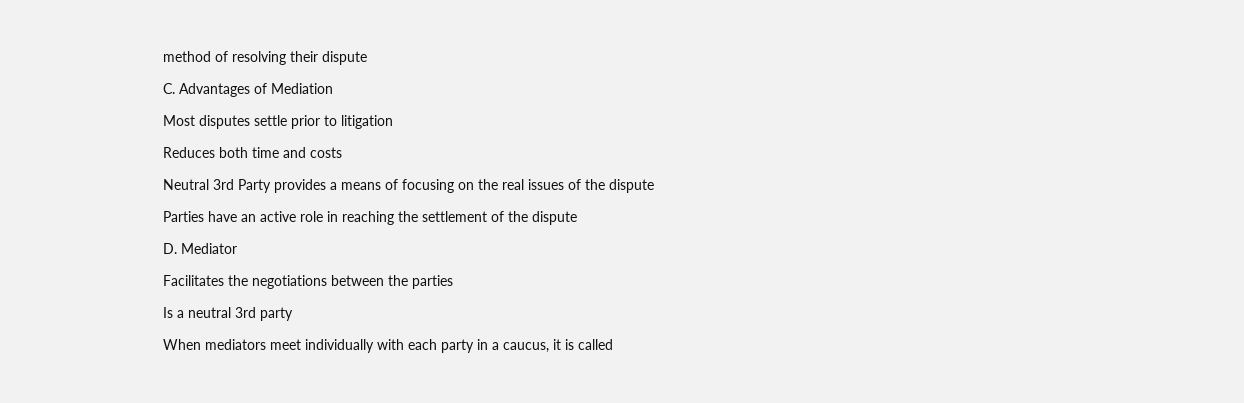method of resolving their dispute

C. Advantages of Mediation

Most disputes settle prior to litigation

Reduces both time and costs

Neutral 3rd Party provides a means of focusing on the real issues of the dispute

Parties have an active role in reaching the settlement of the dispute

D. Mediator

Facilitates the negotiations between the parties

Is a neutral 3rd party

When mediators meet individually with each party in a caucus, it is called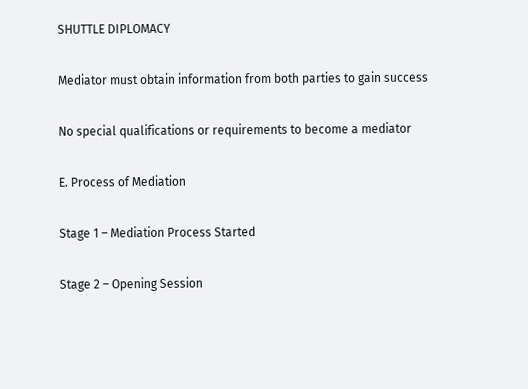SHUTTLE DIPLOMACY

Mediator must obtain information from both parties to gain success

No special qualifications or requirements to become a mediator

E. Process of Mediation

Stage 1 – Mediation Process Started

Stage 2 – Opening Session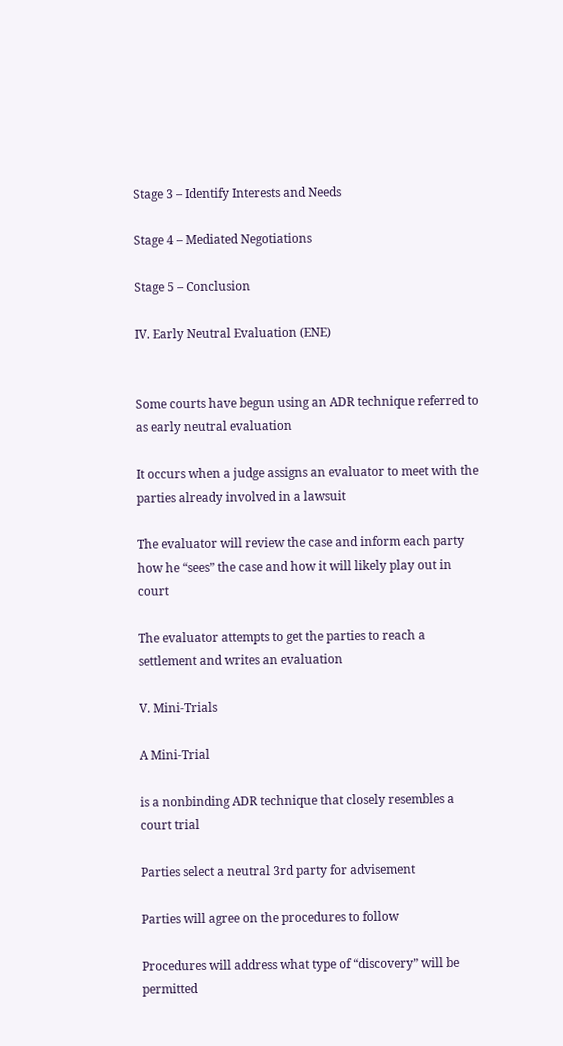Stage 3 – Identify Interests and Needs

Stage 4 – Mediated Negotiations

Stage 5 – Conclusion

IV. Early Neutral Evaluation (ENE)


Some courts have begun using an ADR technique referred to as early neutral evaluation

It occurs when a judge assigns an evaluator to meet with the parties already involved in a lawsuit

The evaluator will review the case and inform each party how he “sees” the case and how it will likely play out in court

The evaluator attempts to get the parties to reach a settlement and writes an evaluation

V. Mini-Trials

A Mini-Trial

is a nonbinding ADR technique that closely resembles a court trial

Parties select a neutral 3rd party for advisement

Parties will agree on the procedures to follow

Procedures will address what type of “discovery” will be permitted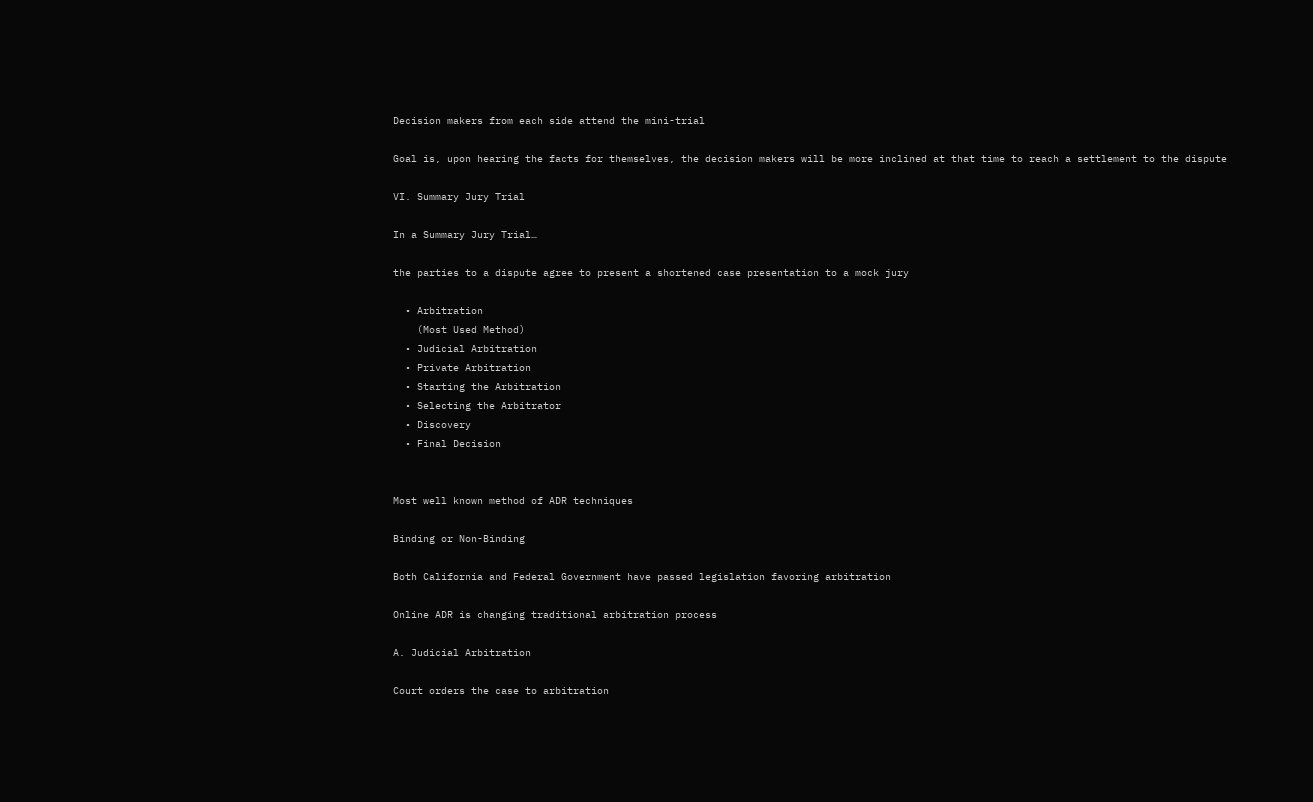Decision makers from each side attend the mini-trial

Goal is, upon hearing the facts for themselves, the decision makers will be more inclined at that time to reach a settlement to the dispute

VI. Summary Jury Trial

In a Summary Jury Trial…

the parties to a dispute agree to present a shortened case presentation to a mock jury

  • Arbitration
    (Most Used Method)
  • Judicial Arbitration
  • Private Arbitration
  • Starting the Arbitration
  • Selecting the Arbitrator
  • Discovery
  • Final Decision


Most well known method of ADR techniques

Binding or Non-Binding

Both California and Federal Government have passed legislation favoring arbitration

Online ADR is changing traditional arbitration process

A. Judicial Arbitration

Court orders the case to arbitration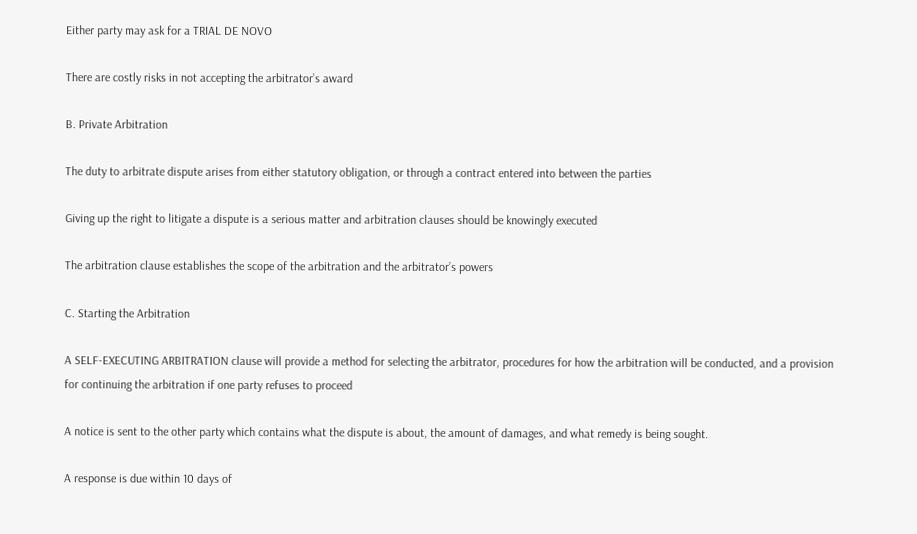Either party may ask for a TRIAL DE NOVO

There are costly risks in not accepting the arbitrator’s award

B. Private Arbitration

The duty to arbitrate dispute arises from either statutory obligation, or through a contract entered into between the parties

Giving up the right to litigate a dispute is a serious matter and arbitration clauses should be knowingly executed

The arbitration clause establishes the scope of the arbitration and the arbitrator’s powers

C. Starting the Arbitration

A SELF-EXECUTING ARBITRATION clause will provide a method for selecting the arbitrator, procedures for how the arbitration will be conducted, and a provision for continuing the arbitration if one party refuses to proceed

A notice is sent to the other party which contains what the dispute is about, the amount of damages, and what remedy is being sought.

A response is due within 10 days of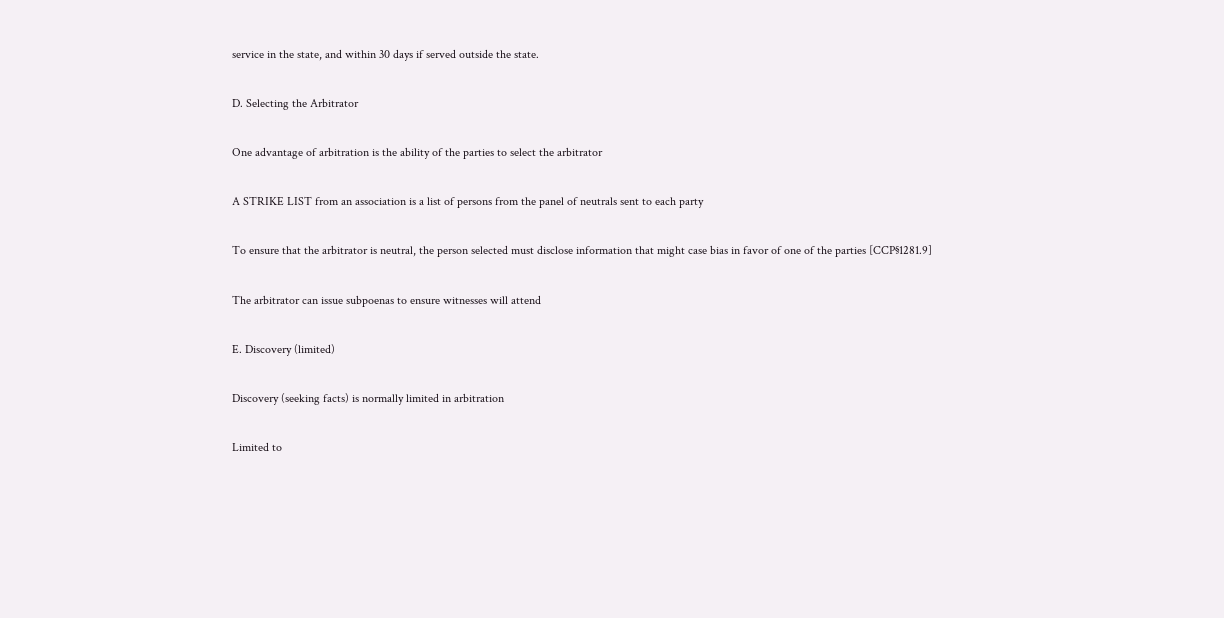service in the state, and within 30 days if served outside the state.

D. Selecting the Arbitrator

One advantage of arbitration is the ability of the parties to select the arbitrator

A STRIKE LIST from an association is a list of persons from the panel of neutrals sent to each party

To ensure that the arbitrator is neutral, the person selected must disclose information that might case bias in favor of one of the parties [CCP§1281.9]

The arbitrator can issue subpoenas to ensure witnesses will attend

E. Discovery (limited)

Discovery (seeking facts) is normally limited in arbitration

Limited to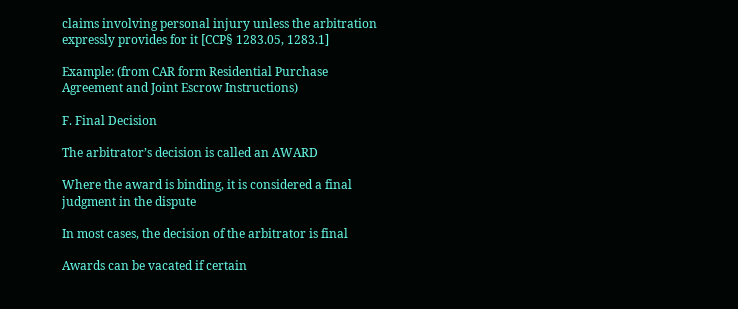claims involving personal injury unless the arbitration expressly provides for it [CCP§ 1283.05, 1283.1]

Example: (from CAR form Residential Purchase Agreement and Joint Escrow Instructions)

F. Final Decision

The arbitrator’s decision is called an AWARD

Where the award is binding, it is considered a final judgment in the dispute

In most cases, the decision of the arbitrator is final

Awards can be vacated if certain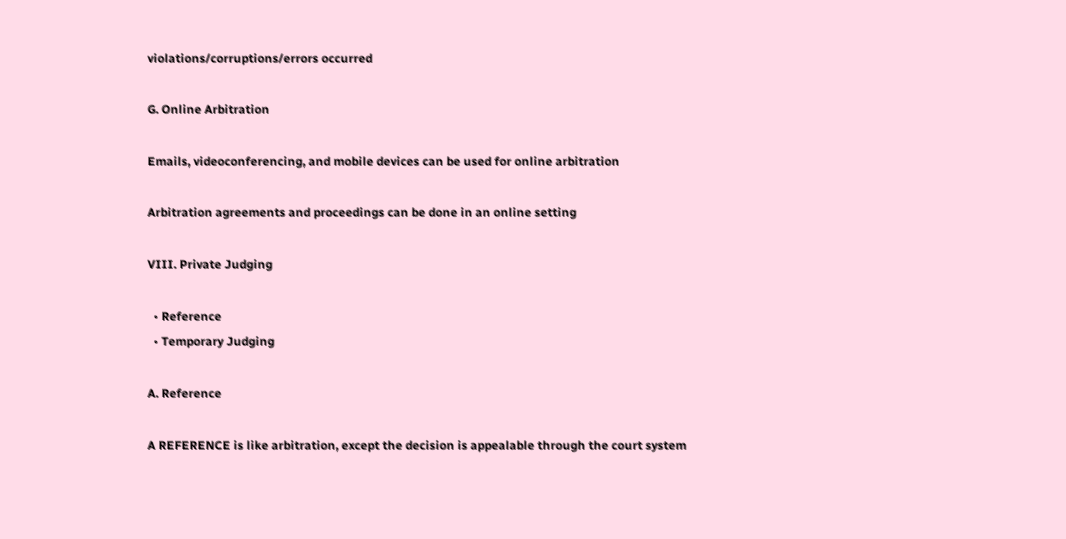violations/corruptions/errors occurred

G. Online Arbitration

Emails, videoconferencing, and mobile devices can be used for online arbitration

Arbitration agreements and proceedings can be done in an online setting

VIII. Private Judging

  • Reference
  • Temporary Judging

A. Reference

A REFERENCE is like arbitration, except the decision is appealable through the court system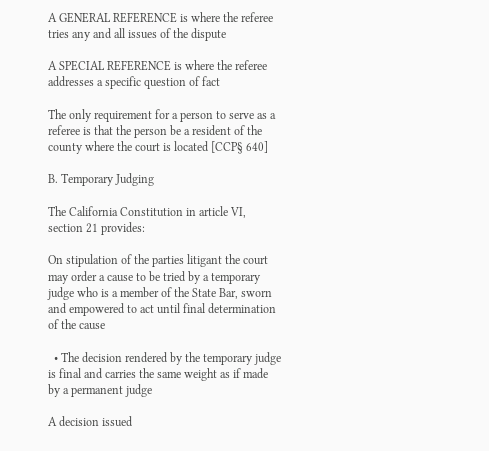A GENERAL REFERENCE is where the referee tries any and all issues of the dispute

A SPECIAL REFERENCE is where the referee addresses a specific question of fact

The only requirement for a person to serve as a referee is that the person be a resident of the county where the court is located [CCP§ 640]

B. Temporary Judging

The California Constitution in article VI, section 21 provides:

On stipulation of the parties litigant the court may order a cause to be tried by a temporary judge who is a member of the State Bar, sworn and empowered to act until final determination of the cause

  • The decision rendered by the temporary judge is final and carries the same weight as if made by a permanent judge

A decision issued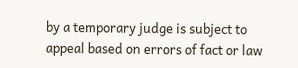by a temporary judge is subject to appeal based on errors of fact or law